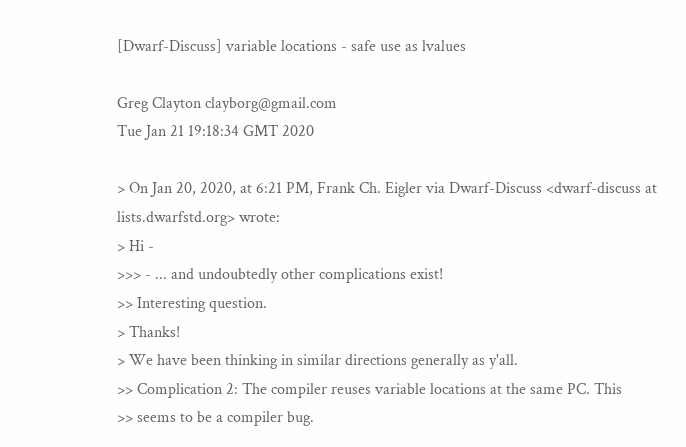[Dwarf-Discuss] variable locations - safe use as lvalues

Greg Clayton clayborg@gmail.com
Tue Jan 21 19:18:34 GMT 2020

> On Jan 20, 2020, at 6:21 PM, Frank Ch. Eigler via Dwarf-Discuss <dwarf-discuss at lists.dwarfstd.org> wrote:
> Hi -
>>> - ... and undoubtedly other complications exist!
>> Interesting question.
> Thanks!
> We have been thinking in similar directions generally as y'all.
>> Complication 2: The compiler reuses variable locations at the same PC. This
>> seems to be a compiler bug.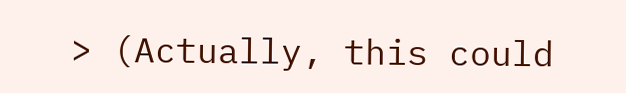> (Actually, this could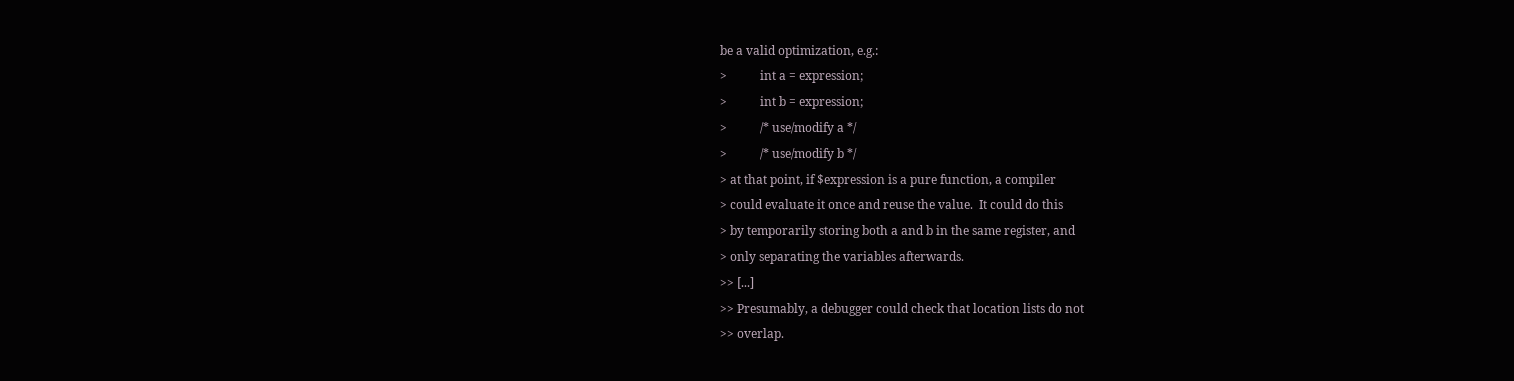be a valid optimization, e.g.:
>           int a = expression;
>           int b = expression;
>           /* use/modify a */
>           /* use/modify b */
> at that point, if $expression is a pure function, a compiler
> could evaluate it once and reuse the value.  It could do this
> by temporarily storing both a and b in the same register, and
> only separating the variables afterwards.
>> [...]
>> Presumably, a debugger could check that location lists do not
>> overlap.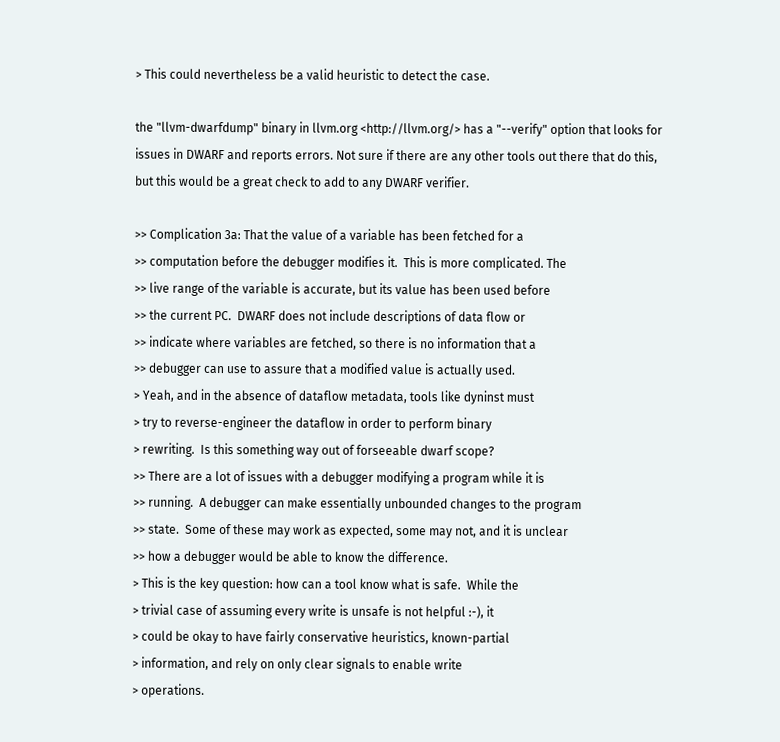> This could nevertheless be a valid heuristic to detect the case.

the "llvm-dwarfdump" binary in llvm.org <http://llvm.org/> has a "--verify" option that looks for issues in DWARF and reports errors. Not sure if there are any other tools out there that do this, but this would be a great check to add to any DWARF verifier.

>> Complication 3a: That the value of a variable has been fetched for a
>> computation before the debugger modifies it.  This is more complicated. The
>> live range of the variable is accurate, but its value has been used before
>> the current PC.  DWARF does not include descriptions of data flow or
>> indicate where variables are fetched, so there is no information that a
>> debugger can use to assure that a modified value is actually used.
> Yeah, and in the absence of dataflow metadata, tools like dyninst must
> try to reverse-engineer the dataflow in order to perform binary
> rewriting.  Is this something way out of forseeable dwarf scope?
>> There are a lot of issues with a debugger modifying a program while it is
>> running.  A debugger can make essentially unbounded changes to the program
>> state.  Some of these may work as expected, some may not, and it is unclear
>> how a debugger would be able to know the difference.
> This is the key question: how can a tool know what is safe.  While the
> trivial case of assuming every write is unsafe is not helpful :-), it
> could be okay to have fairly conservative heuristics, known-partial
> information, and rely on only clear signals to enable write
> operations.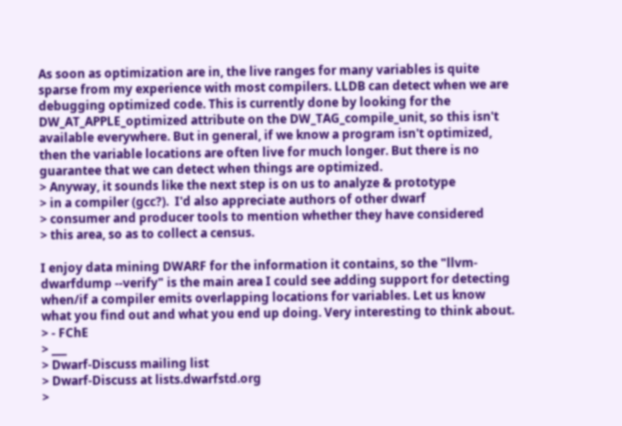As soon as optimization are in, the live ranges for many variables is quite sparse from my experience with most compilers. LLDB can detect when we are debugging optimized code. This is currently done by looking for the DW_AT_APPLE_optimized attribute on the DW_TAG_compile_unit, so this isn't available everywhere. But in general, if we know a program isn't optimized, then the variable locations are often live for much longer. But there is no guarantee that we can detect when things are optimized.
> Anyway, it sounds like the next step is on us to analyze & prototype
> in a compiler (gcc?).  I'd also appreciate authors of other dwarf
> consumer and producer tools to mention whether they have considered
> this area, so as to collect a census.

I enjoy data mining DWARF for the information it contains, so the "llvm-dwarfdump --verify" is the main area I could see adding support for detecting when/if a compiler emits overlapping locations for variables. Let us know what you find out and what you end up doing. Very interesting to think about.
> - FChE
> ___
> Dwarf-Discuss mailing list
> Dwarf-Discuss at lists.dwarfstd.org
>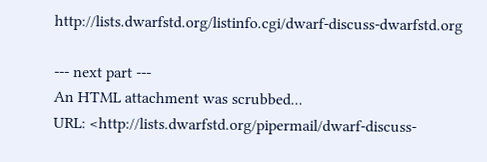http://lists.dwarfstd.org/listinfo.cgi/dwarf-discuss-dwarfstd.org

--- next part ---
An HTML attachment was scrubbed...
URL: <http://lists.dwarfstd.org/pipermail/dwarf-discuss-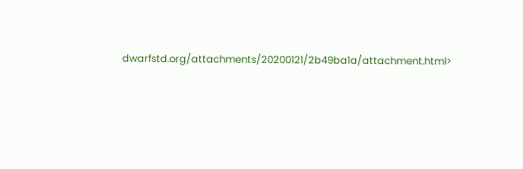dwarfstd.org/attachments/20200121/2b49ba1a/attachment.html>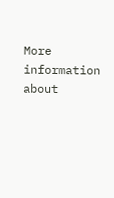More information about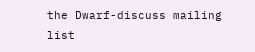the Dwarf-discuss mailing list